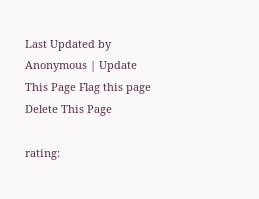Last Updated by Anonymous | Update This Page Flag this page Delete This Page

rating: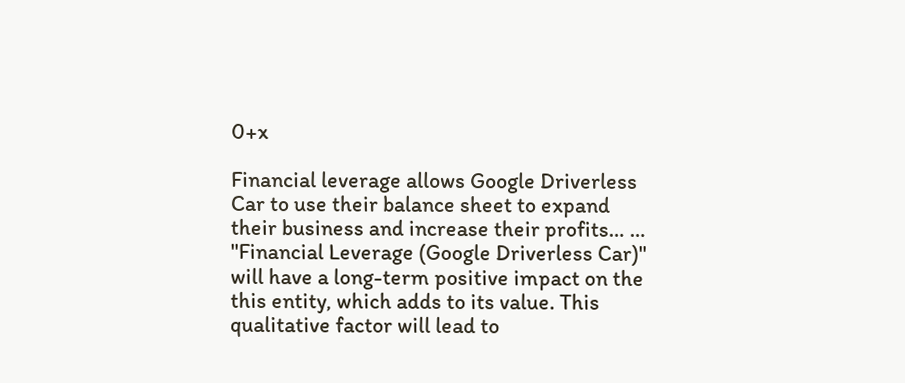0+x

Financial leverage allows Google Driverless Car to use their balance sheet to expand their business and increase their profits… … "Financial Leverage (Google Driverless Car)" will have a long-term positive impact on the this entity, which adds to its value. This qualitative factor will lead to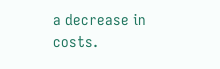a decrease in costs.